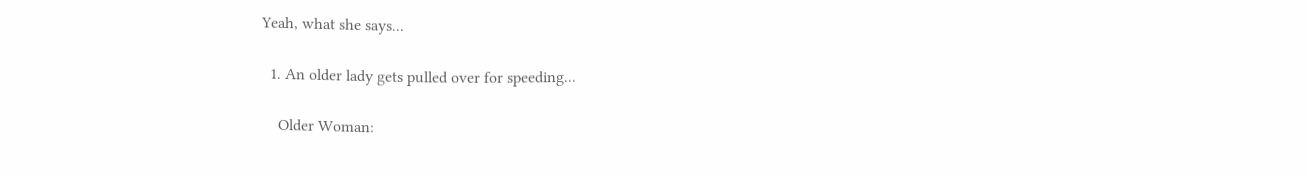Yeah, what she says...

  1. An older lady gets pulled over for speeding...

    Older Woman: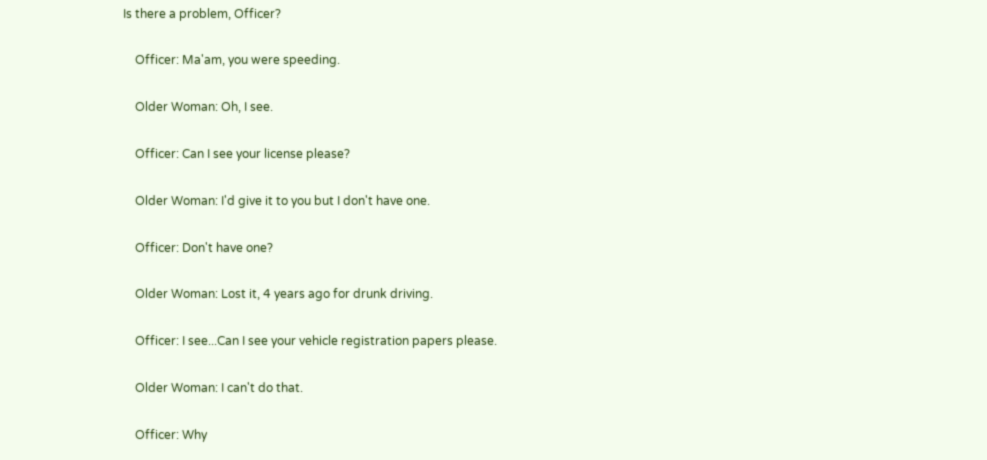Is there a problem, Officer?

    Officer: Ma'am, you were speeding.

    Older Woman: Oh, I see.

    Officer: Can I see your license please?

    Older Woman: I'd give it to you but I don't have one.

    Officer: Don't have one?

    Older Woman: Lost it, 4 years ago for drunk driving.

    Officer: I see...Can I see your vehicle registration papers please.

    Older Woman: I can't do that.

    Officer: Why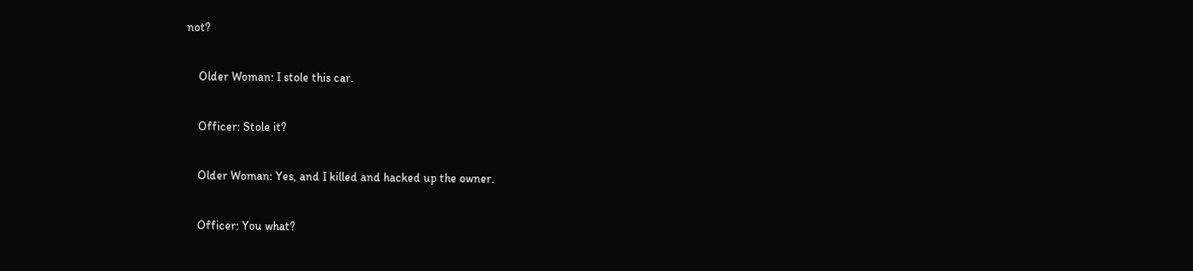not?

    Older Woman: I stole this car.

    Officer: Stole it?

    Older Woman: Yes, and I killed and hacked up the owner.

    Officer: You what?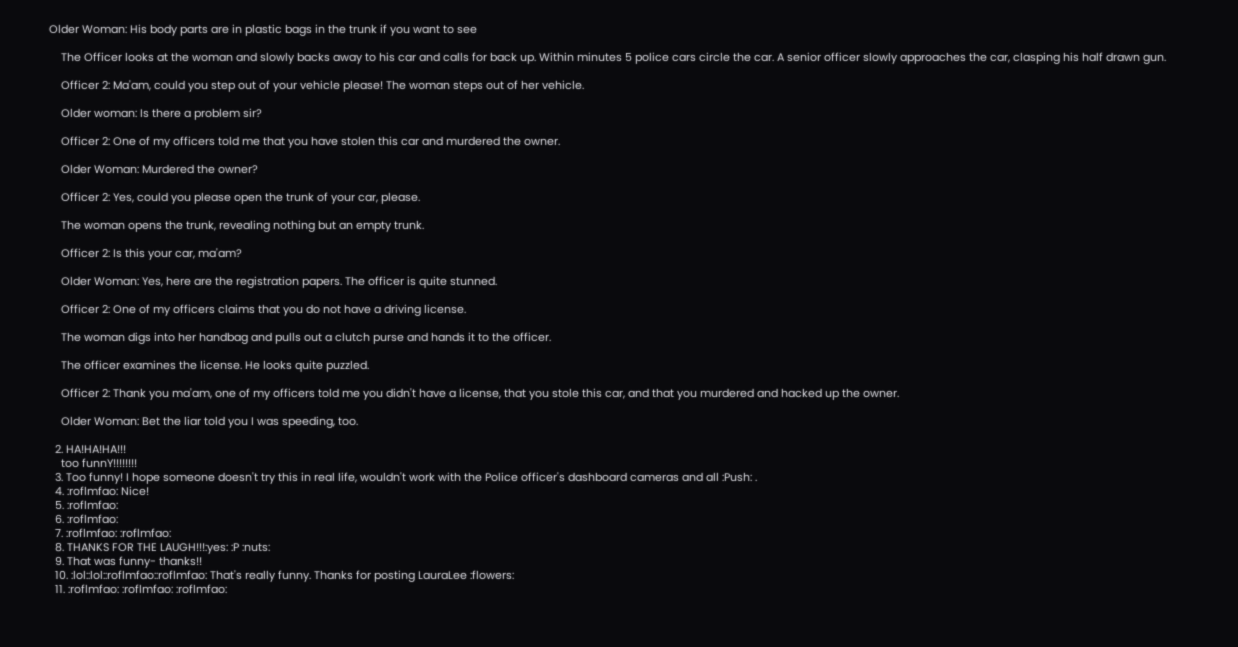Older Woman: His body parts are in plastic bags in the trunk if you want to see

    The Officer looks at the woman and slowly backs away to his car and calls for back up. Within minutes 5 police cars circle the car. A senior officer slowly approaches the car, clasping his half drawn gun.

    Officer 2: Ma'am, could you step out of your vehicle please! The woman steps out of her vehicle.

    Older woman: Is there a problem sir?

    Officer 2: One of my officers told me that you have stolen this car and murdered the owner.

    Older Woman: Murdered the owner?

    Officer 2: Yes, could you please open the trunk of your car, please.

    The woman opens the trunk, revealing nothing but an empty trunk.

    Officer 2: Is this your car, ma'am?

    Older Woman: Yes, here are the registration papers. The officer is quite stunned.

    Officer 2: One of my officers claims that you do not have a driving license.

    The woman digs into her handbag and pulls out a clutch purse and hands it to the officer.

    The officer examines the license. He looks quite puzzled.

    Officer 2: Thank you ma'am, one of my officers told me you didn't have a license, that you stole this car, and that you murdered and hacked up the owner.

    Older Woman: Bet the liar told you I was speeding, too.

  2. HA!HA!HA!!!
    too funnY!!!!!!!!
  3. Too funny! I hope someone doesn't try this in real life, wouldn't work with the Police officer's dashboard cameras and all :Push: .
  4. :roflmfao: Nice!
  5. :roflmfao:
  6. :roflmfao:
  7. :roflmfao: :roflmfao:
  8. THANKS FOR THE LAUGH!!!:yes: :P :nuts:
  9. That was funny- thanks!!
  10. :lol::lol::roflmfao::roflmfao: That's really funny. Thanks for posting LauraLee :flowers:
  11. :roflmfao: :roflmfao: :roflmfao: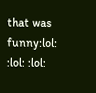that was funny:lol: :lol: :lol: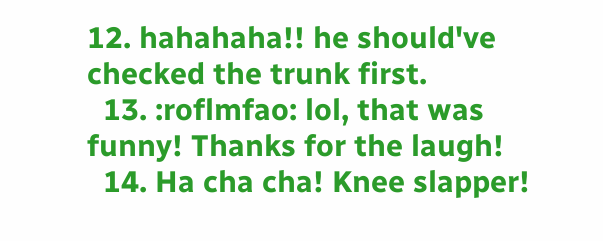12. hahahaha!! he should've checked the trunk first.
  13. :roflmfao: lol, that was funny! Thanks for the laugh!
  14. Ha cha cha! Knee slapper!